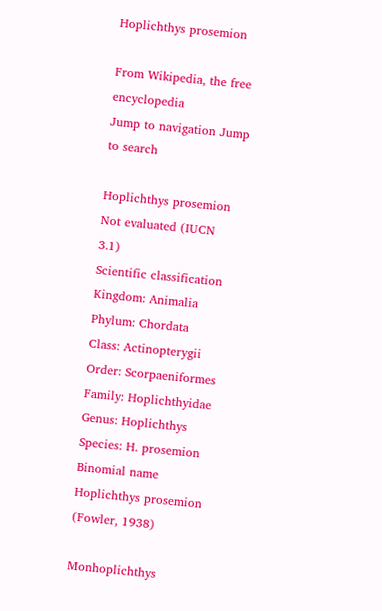Hoplichthys prosemion

From Wikipedia, the free encyclopedia
Jump to navigation Jump to search

Hoplichthys prosemion
Not evaluated (IUCN 3.1)
Scientific classification
Kingdom: Animalia
Phylum: Chordata
Class: Actinopterygii
Order: Scorpaeniformes
Family: Hoplichthyidae
Genus: Hoplichthys
Species: H. prosemion
Binomial name
Hoplichthys prosemion
(Fowler, 1938)

Monhoplichthys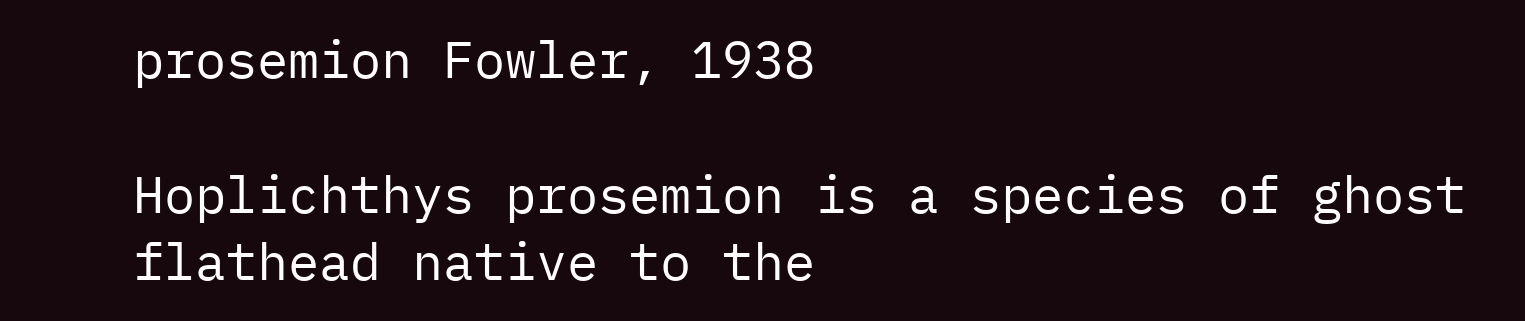prosemion Fowler, 1938

Hoplichthys prosemion is a species of ghost flathead native to the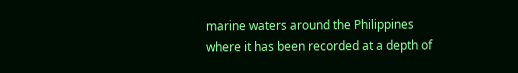marine waters around the Philippines where it has been recorded at a depth of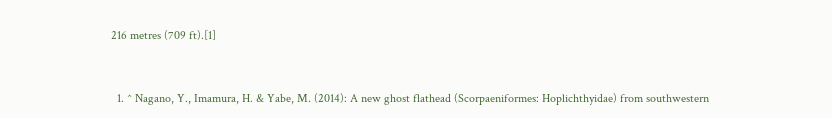216 metres (709 ft).[1]


  1. ^ Nagano, Y., Imamura, H. & Yabe, M. (2014): A new ghost flathead (Scorpaeniformes: Hoplichthyidae) from southwestern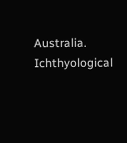Australia. Ichthyological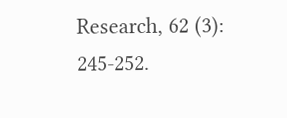Research, 62 (3): 245-252.